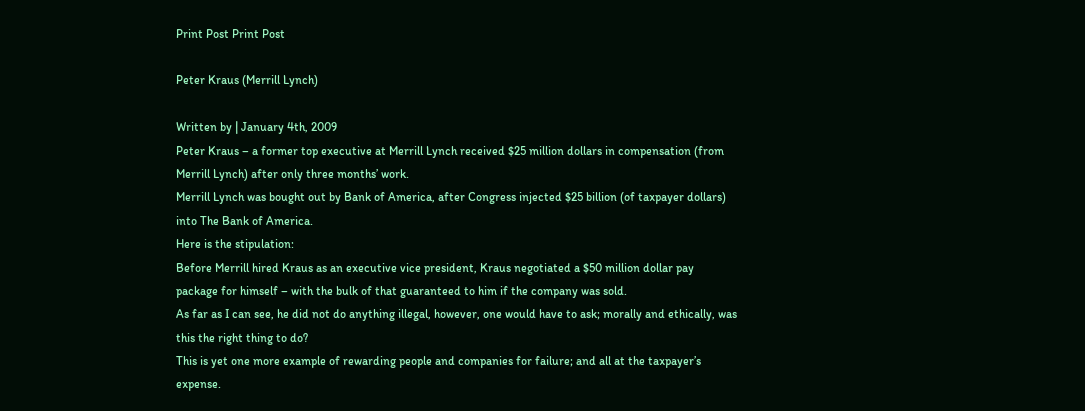Print Post Print Post

Peter Kraus (Merrill Lynch)

Written by | January 4th, 2009
Peter Kraus – a former top executive at Merrill Lynch received $25 million dollars in compensation (from Merrill Lynch) after only three months’ work.
Merrill Lynch was bought out by Bank of America, after Congress injected $25 billion (of taxpayer dollars) into The Bank of America.
Here is the stipulation:
Before Merrill hired Kraus as an executive vice president, Kraus negotiated a $50 million dollar pay package for himself – with the bulk of that guaranteed to him if the company was sold.
As far as I can see, he did not do anything illegal, however, one would have to ask; morally and ethically, was this the right thing to do?
This is yet one more example of rewarding people and companies for failure; and all at the taxpayer’s expense.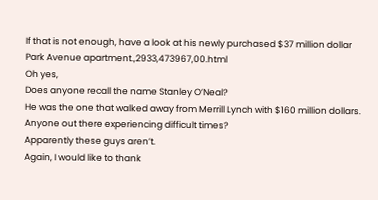If that is not enough, have a look at his newly purchased $37 million dollar Park Avenue apartment.,2933,473967,00.html
Oh yes,
Does anyone recall the name Stanley O’Neal?
He was the one that walked away from Merrill Lynch with $160 million dollars.
Anyone out there experiencing difficult times?
Apparently these guys aren’t.
Again, I would like to thank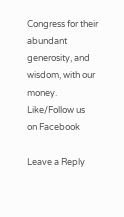Congress for their abundant generosity, and wisdom, with our money.
Like/Follow us
on Facebook

Leave a Reply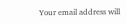Your email address will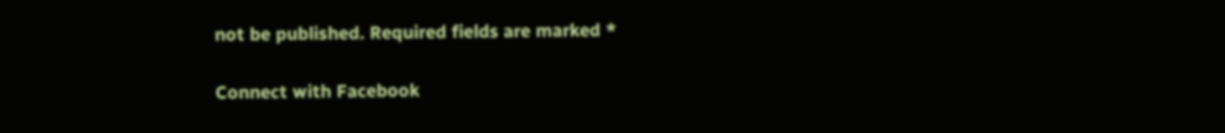not be published. Required fields are marked *

Connect with Facebook